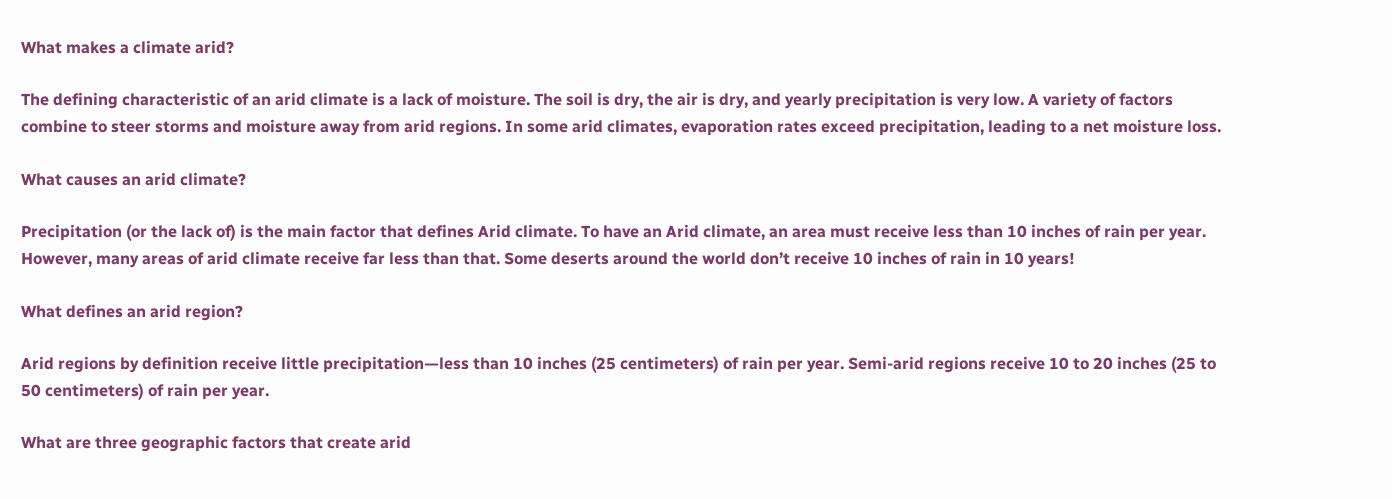What makes a climate arid?

The defining characteristic of an arid climate is a lack of moisture. The soil is dry, the air is dry, and yearly precipitation is very low. A variety of factors combine to steer storms and moisture away from arid regions. In some arid climates, evaporation rates exceed precipitation, leading to a net moisture loss.

What causes an arid climate?

Precipitation (or the lack of) is the main factor that defines Arid climate. To have an Arid climate, an area must receive less than 10 inches of rain per year. However, many areas of arid climate receive far less than that. Some deserts around the world don’t receive 10 inches of rain in 10 years!

What defines an arid region?

Arid regions by definition receive little precipitation—less than 10 inches (25 centimeters) of rain per year. Semi-arid regions receive 10 to 20 inches (25 to 50 centimeters) of rain per year.

What are three geographic factors that create arid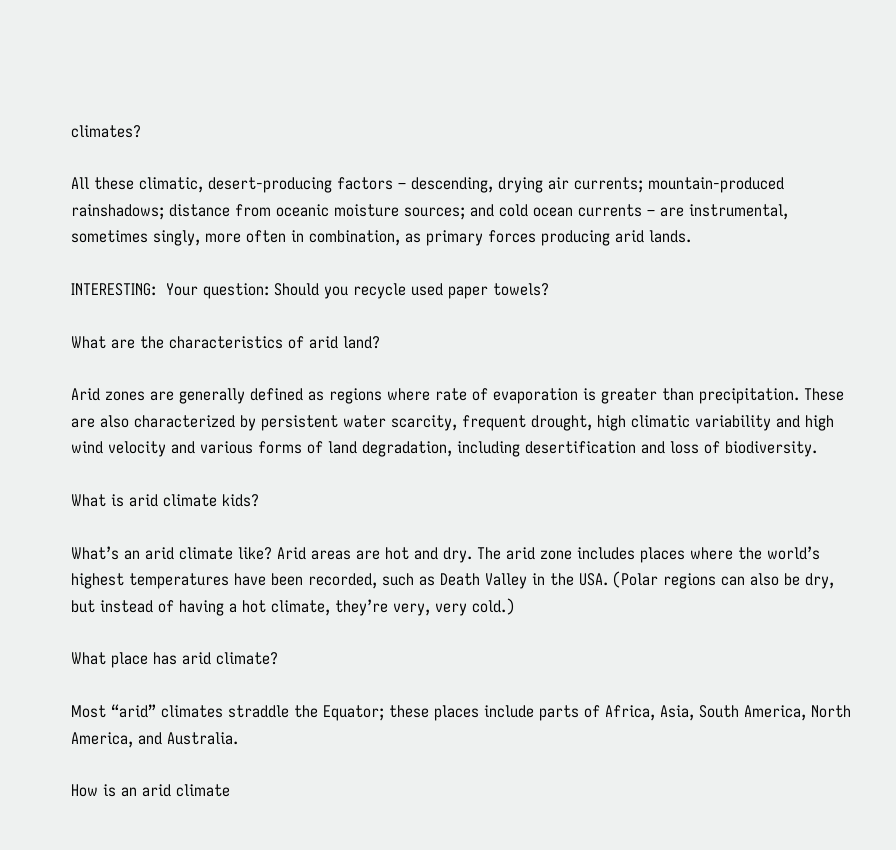climates?

All these climatic, desert-producing factors – descending, drying air currents; mountain-produced rainshadows; distance from oceanic moisture sources; and cold ocean currents – are instrumental, sometimes singly, more often in combination, as primary forces producing arid lands.

INTERESTING:  Your question: Should you recycle used paper towels?

What are the characteristics of arid land?

Arid zones are generally defined as regions where rate of evaporation is greater than precipitation. These are also characterized by persistent water scarcity, frequent drought, high climatic variability and high wind velocity and various forms of land degradation, including desertification and loss of biodiversity.

What is arid climate kids?

What’s an arid climate like? Arid areas are hot and dry. The arid zone includes places where the world’s highest temperatures have been recorded, such as Death Valley in the USA. (Polar regions can also be dry, but instead of having a hot climate, they’re very, very cold.)

What place has arid climate?

Most “arid” climates straddle the Equator; these places include parts of Africa, Asia, South America, North America, and Australia.

How is an arid climate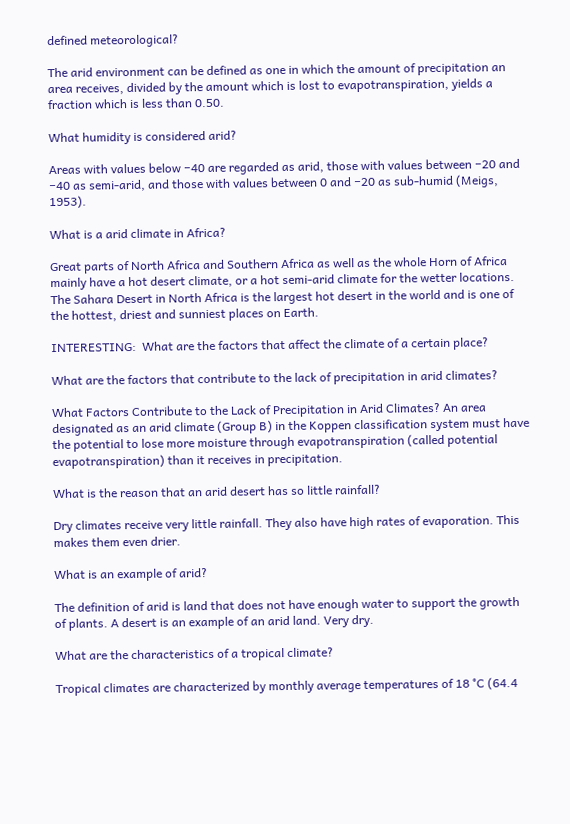defined meteorological?

The arid environment can be defined as one in which the amount of precipitation an area receives, divided by the amount which is lost to evapotranspiration, yields a fraction which is less than 0.50.

What humidity is considered arid?

Areas with values below −40 are regarded as arid, those with values between −20 and −40 as semi-arid, and those with values between 0 and −20 as sub-humid (Meigs, 1953).

What is a arid climate in Africa?

Great parts of North Africa and Southern Africa as well as the whole Horn of Africa mainly have a hot desert climate, or a hot semi-arid climate for the wetter locations. The Sahara Desert in North Africa is the largest hot desert in the world and is one of the hottest, driest and sunniest places on Earth.

INTERESTING:  What are the factors that affect the climate of a certain place?

What are the factors that contribute to the lack of precipitation in arid climates?

What Factors Contribute to the Lack of Precipitation in Arid Climates? An area designated as an arid climate (Group B) in the Koppen classification system must have the potential to lose more moisture through evapotranspiration (called potential evapotranspiration) than it receives in precipitation.

What is the reason that an arid desert has so little rainfall?

Dry climates receive very little rainfall. They also have high rates of evaporation. This makes them even drier.

What is an example of arid?

The definition of arid is land that does not have enough water to support the growth of plants. A desert is an example of an arid land. Very dry.

What are the characteristics of a tropical climate?

Tropical climates are characterized by monthly average temperatures of 18 °C (64.4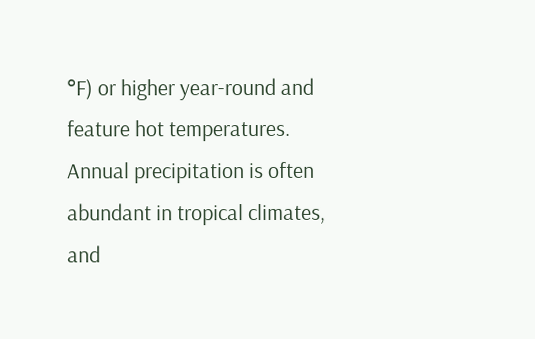°F) or higher year-round and feature hot temperatures. Annual precipitation is often abundant in tropical climates, and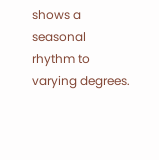shows a seasonal rhythm to varying degrees.